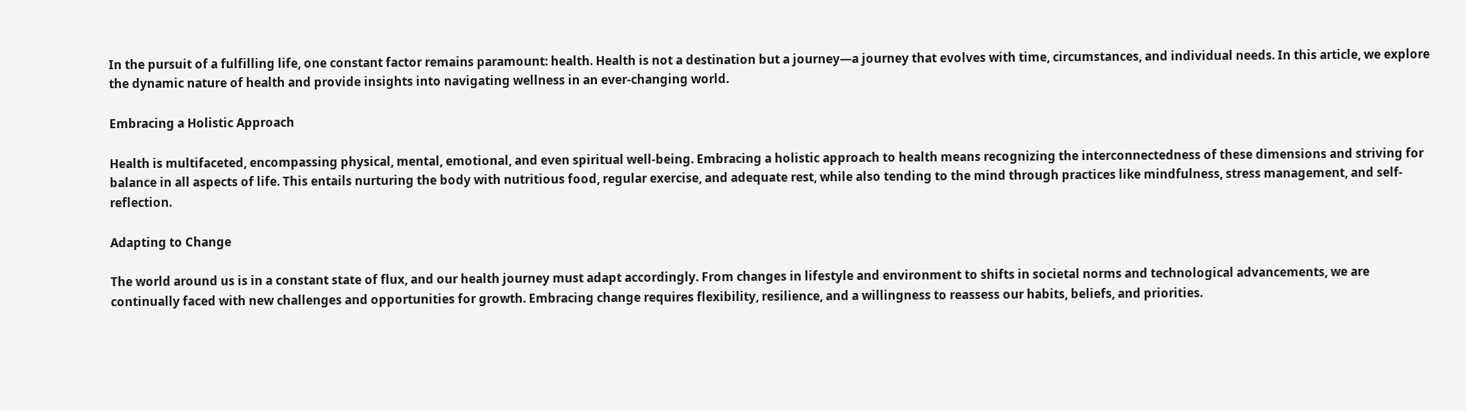In the pursuit of a fulfilling life, one constant factor remains paramount: health. Health is not a destination but a journey—a journey that evolves with time, circumstances, and individual needs. In this article, we explore the dynamic nature of health and provide insights into navigating wellness in an ever-changing world.

Embracing a Holistic Approach

Health is multifaceted, encompassing physical, mental, emotional, and even spiritual well-being. Embracing a holistic approach to health means recognizing the interconnectedness of these dimensions and striving for balance in all aspects of life. This entails nurturing the body with nutritious food, regular exercise, and adequate rest, while also tending to the mind through practices like mindfulness, stress management, and self-reflection.

Adapting to Change

The world around us is in a constant state of flux, and our health journey must adapt accordingly. From changes in lifestyle and environment to shifts in societal norms and technological advancements, we are continually faced with new challenges and opportunities for growth. Embracing change requires flexibility, resilience, and a willingness to reassess our habits, beliefs, and priorities.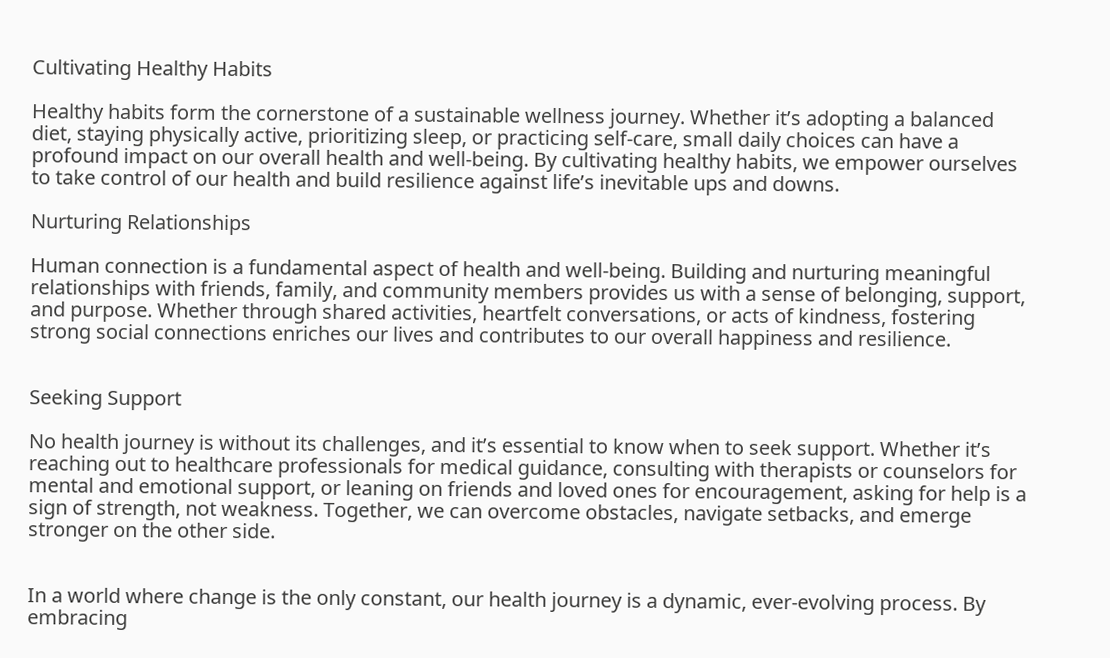Cultivating Healthy Habits

Healthy habits form the cornerstone of a sustainable wellness journey. Whether it’s adopting a balanced diet, staying physically active, prioritizing sleep, or practicing self-care, small daily choices can have a profound impact on our overall health and well-being. By cultivating healthy habits, we empower ourselves to take control of our health and build resilience against life’s inevitable ups and downs.

Nurturing Relationships

Human connection is a fundamental aspect of health and well-being. Building and nurturing meaningful relationships with friends, family, and community members provides us with a sense of belonging, support, and purpose. Whether through shared activities, heartfelt conversations, or acts of kindness, fostering strong social connections enriches our lives and contributes to our overall happiness and resilience.


Seeking Support

No health journey is without its challenges, and it’s essential to know when to seek support. Whether it’s reaching out to healthcare professionals for medical guidance, consulting with therapists or counselors for mental and emotional support, or leaning on friends and loved ones for encouragement, asking for help is a sign of strength, not weakness. Together, we can overcome obstacles, navigate setbacks, and emerge stronger on the other side.


In a world where change is the only constant, our health journey is a dynamic, ever-evolving process. By embracing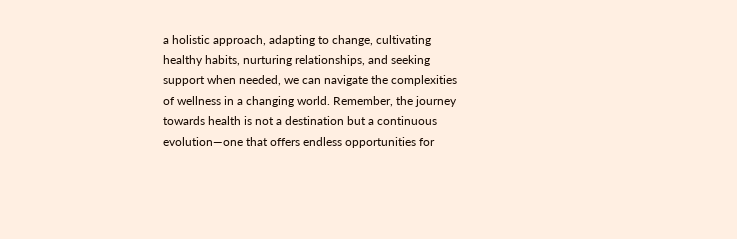a holistic approach, adapting to change, cultivating healthy habits, nurturing relationships, and seeking support when needed, we can navigate the complexities of wellness in a changing world. Remember, the journey towards health is not a destination but a continuous evolution—one that offers endless opportunities for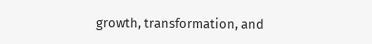growth, transformation, and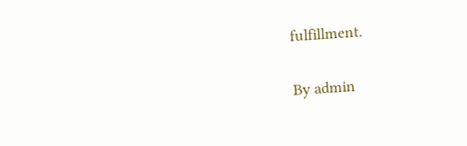fulfillment.

By admin